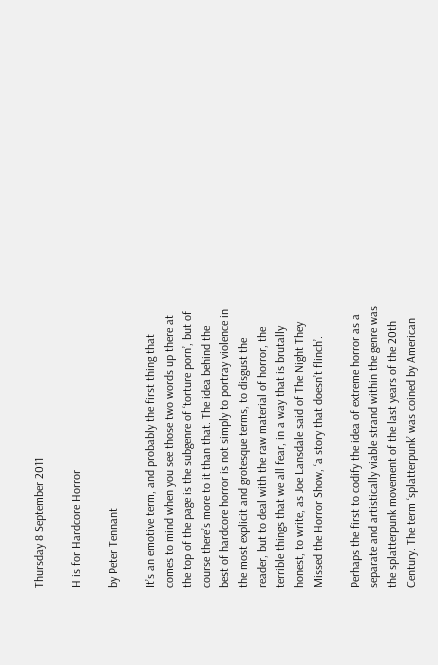Thursday 8 September 2011

H is for Hardcore Horror

by Peter Tennant

It’s an emotive term, and probably the first thing that comes to mind when you see those two words up there at the top of the page is the subgenre of ‘torture porn’, but of course there’s more to it than that. The idea behind the best of hardcore horror is not simply to portray violence in the most explicit and grotesque terms, to disgust the reader, but to deal with the raw material of horror, the terrible things that we all fear, in a way that is brutally honest, to write, as Joe Lansdale said of The Night They Missed the Horror Show, ‘a story that doesn’t flinch’.

Perhaps the first to codify the idea of extreme horror as a separate and artistically viable strand within the genre was the splatterpunk movement of the last years of the 20th Century. The term ‘splatterpunk’ was coined by American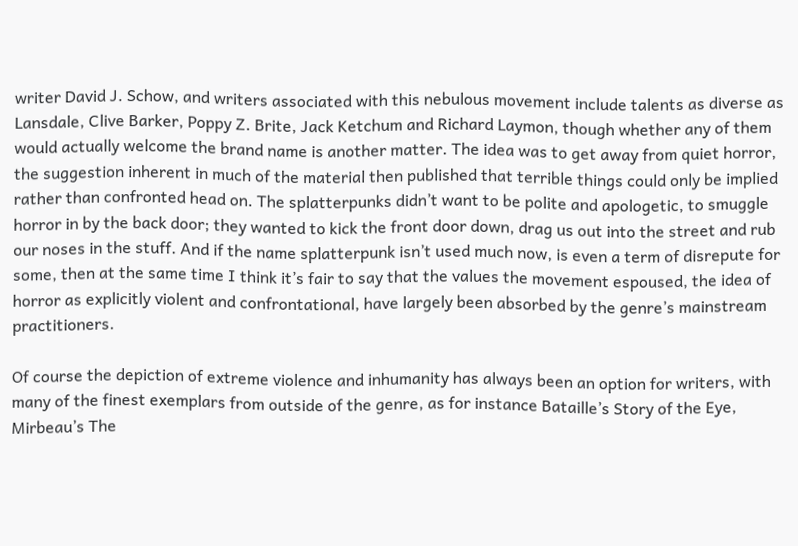writer David J. Schow, and writers associated with this nebulous movement include talents as diverse as Lansdale, Clive Barker, Poppy Z. Brite, Jack Ketchum and Richard Laymon, though whether any of them would actually welcome the brand name is another matter. The idea was to get away from quiet horror, the suggestion inherent in much of the material then published that terrible things could only be implied rather than confronted head on. The splatterpunks didn’t want to be polite and apologetic, to smuggle horror in by the back door; they wanted to kick the front door down, drag us out into the street and rub our noses in the stuff. And if the name splatterpunk isn’t used much now, is even a term of disrepute for some, then at the same time I think it’s fair to say that the values the movement espoused, the idea of horror as explicitly violent and confrontational, have largely been absorbed by the genre’s mainstream practitioners.

Of course the depiction of extreme violence and inhumanity has always been an option for writers, with many of the finest exemplars from outside of the genre, as for instance Bataille’s Story of the Eye, Mirbeau’s The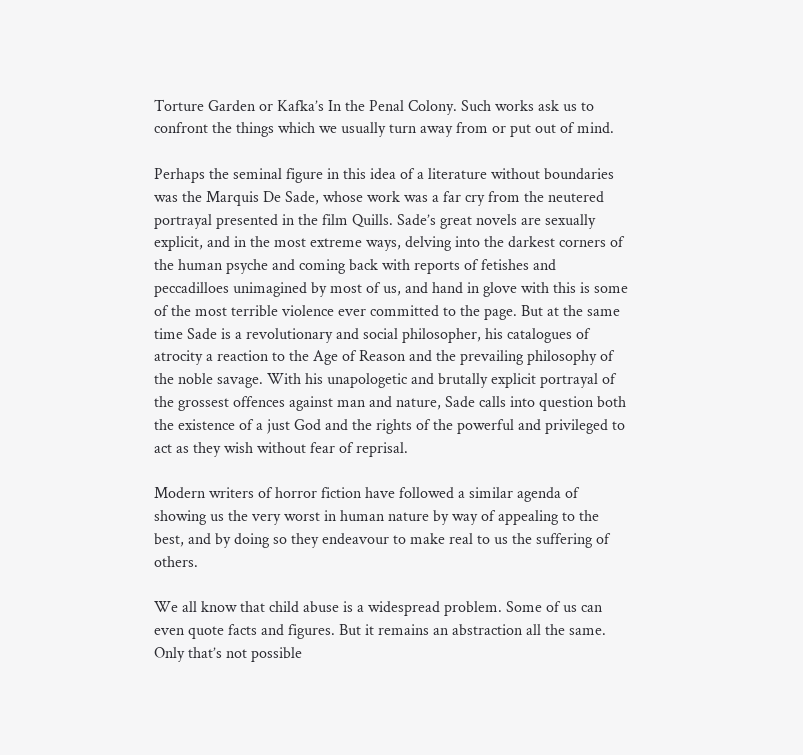Torture Garden or Kafka’s In the Penal Colony. Such works ask us to confront the things which we usually turn away from or put out of mind.

Perhaps the seminal figure in this idea of a literature without boundaries was the Marquis De Sade, whose work was a far cry from the neutered portrayal presented in the film Quills. Sade’s great novels are sexually explicit, and in the most extreme ways, delving into the darkest corners of the human psyche and coming back with reports of fetishes and peccadilloes unimagined by most of us, and hand in glove with this is some of the most terrible violence ever committed to the page. But at the same time Sade is a revolutionary and social philosopher, his catalogues of atrocity a reaction to the Age of Reason and the prevailing philosophy of the noble savage. With his unapologetic and brutally explicit portrayal of the grossest offences against man and nature, Sade calls into question both the existence of a just God and the rights of the powerful and privileged to act as they wish without fear of reprisal.

Modern writers of horror fiction have followed a similar agenda of showing us the very worst in human nature by way of appealing to the best, and by doing so they endeavour to make real to us the suffering of others.

We all know that child abuse is a widespread problem. Some of us can even quote facts and figures. But it remains an abstraction all the same. Only that’s not possible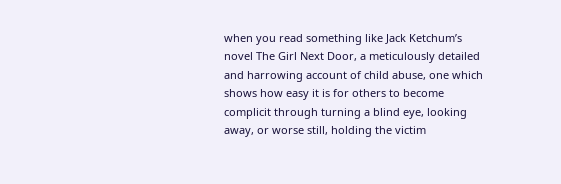when you read something like Jack Ketchum’s novel The Girl Next Door, a meticulously detailed and harrowing account of child abuse, one which shows how easy it is for others to become complicit through turning a blind eye, looking away, or worse still, holding the victim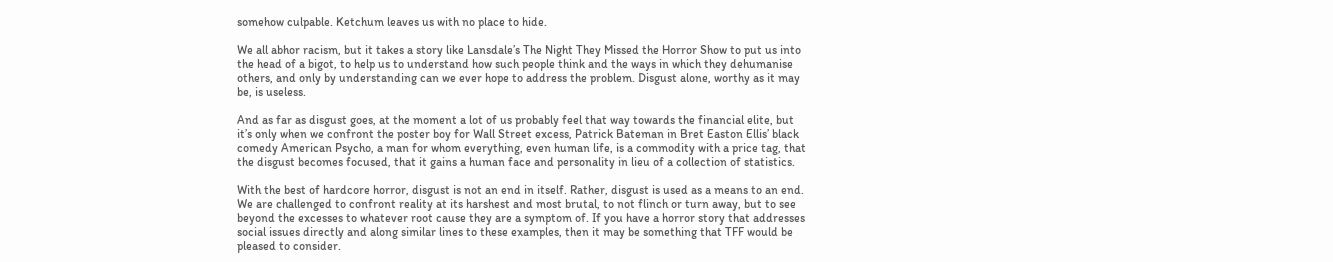somehow culpable. Ketchum leaves us with no place to hide.

We all abhor racism, but it takes a story like Lansdale’s The Night They Missed the Horror Show to put us into the head of a bigot, to help us to understand how such people think and the ways in which they dehumanise others, and only by understanding can we ever hope to address the problem. Disgust alone, worthy as it may be, is useless.

And as far as disgust goes, at the moment a lot of us probably feel that way towards the financial elite, but it’s only when we confront the poster boy for Wall Street excess, Patrick Bateman in Bret Easton Ellis’ black comedy American Psycho, a man for whom everything, even human life, is a commodity with a price tag, that the disgust becomes focused, that it gains a human face and personality in lieu of a collection of statistics.

With the best of hardcore horror, disgust is not an end in itself. Rather, disgust is used as a means to an end. We are challenged to confront reality at its harshest and most brutal, to not flinch or turn away, but to see beyond the excesses to whatever root cause they are a symptom of. If you have a horror story that addresses social issues directly and along similar lines to these examples, then it may be something that TFF would be pleased to consider.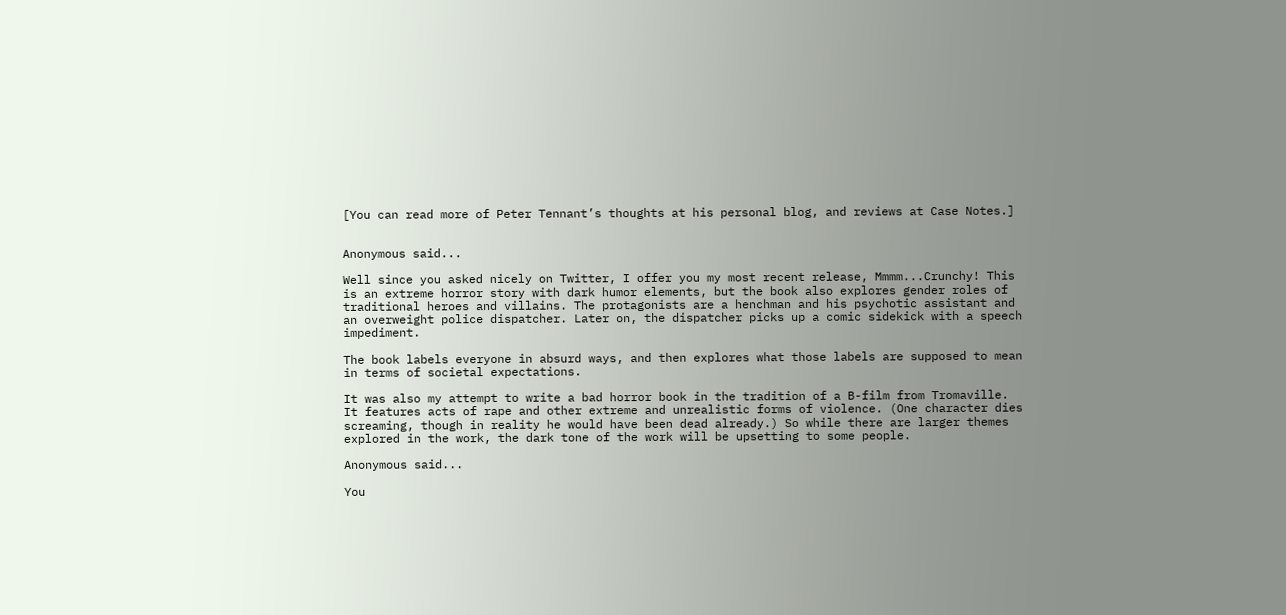[You can read more of Peter Tennant’s thoughts at his personal blog, and reviews at Case Notes.]


Anonymous said...

Well since you asked nicely on Twitter, I offer you my most recent release, Mmmm...Crunchy! This is an extreme horror story with dark humor elements, but the book also explores gender roles of traditional heroes and villains. The protagonists are a henchman and his psychotic assistant and an overweight police dispatcher. Later on, the dispatcher picks up a comic sidekick with a speech impediment.

The book labels everyone in absurd ways, and then explores what those labels are supposed to mean in terms of societal expectations.

It was also my attempt to write a bad horror book in the tradition of a B-film from Tromaville. It features acts of rape and other extreme and unrealistic forms of violence. (One character dies screaming, though in reality he would have been dead already.) So while there are larger themes explored in the work, the dark tone of the work will be upsetting to some people.

Anonymous said...

You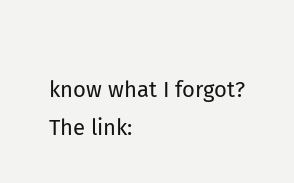know what I forgot? The link: